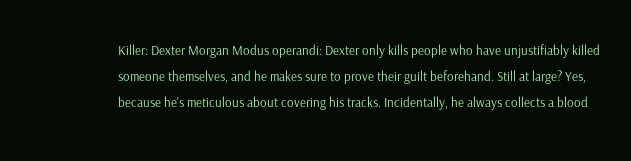Killer: Dexter Morgan Modus operandi: Dexter only kills people who have unjustifiably killed someone themselves, and he makes sure to prove their guilt beforehand. Still at large? Yes, because he's meticulous about covering his tracks. Incidentally, he always collects a blood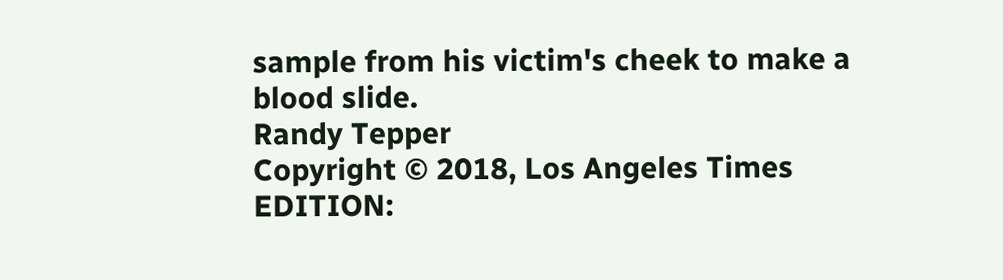sample from his victim's cheek to make a blood slide.
Randy Tepper
Copyright © 2018, Los Angeles Times
EDITION: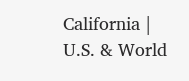California | U.S. & World